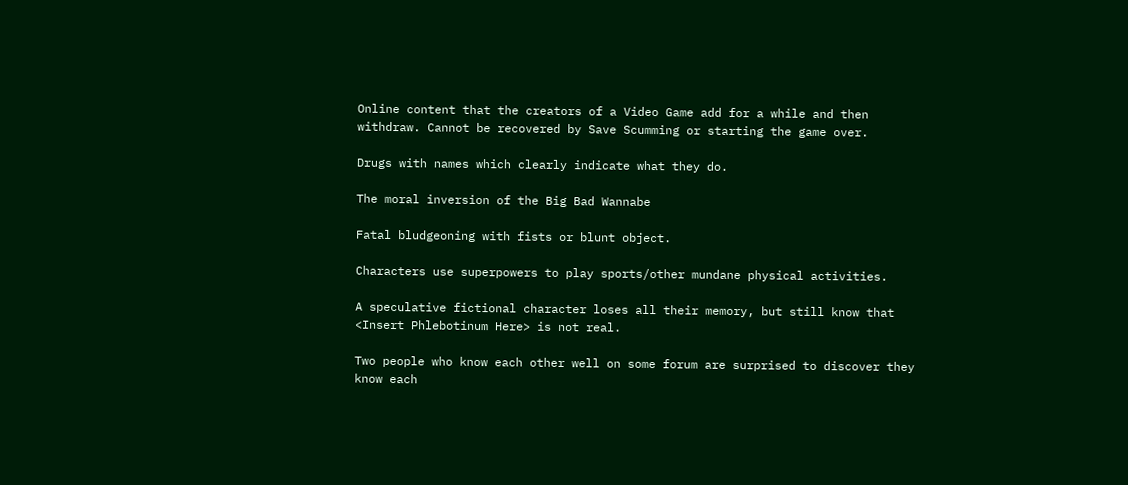Online content that the creators of a Video Game add for a while and then withdraw. Cannot be recovered by Save Scumming or starting the game over.

Drugs with names which clearly indicate what they do.

The moral inversion of the Big Bad Wannabe

Fatal bludgeoning with fists or blunt object.

Characters use superpowers to play sports/other mundane physical activities.

A speculative fictional character loses all their memory, but still know that <Insert Phlebotinum Here> is not real.

Two people who know each other well on some forum are surprised to discover they know each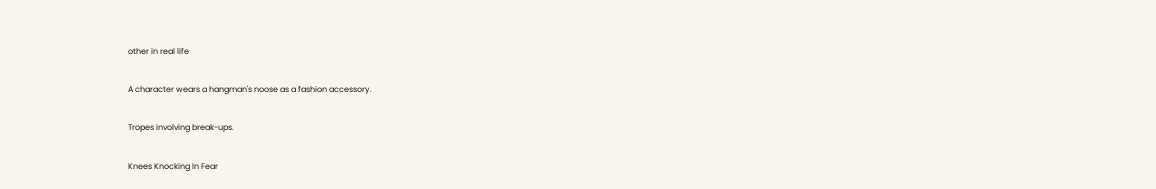other in real life

A character wears a hangman's noose as a fashion accessory.

Tropes involving break-ups.

Knees Knocking In Fear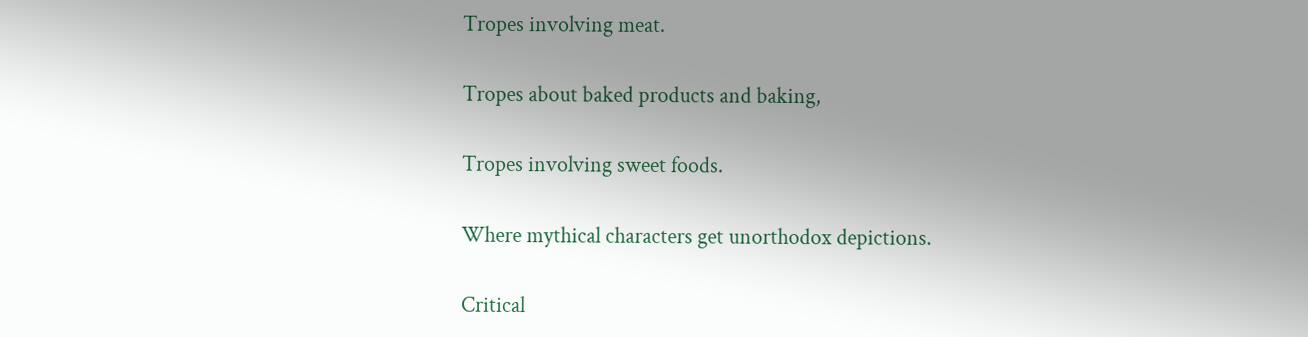Tropes involving meat.

Tropes about baked products and baking,

Tropes involving sweet foods.

Where mythical characters get unorthodox depictions.

Critical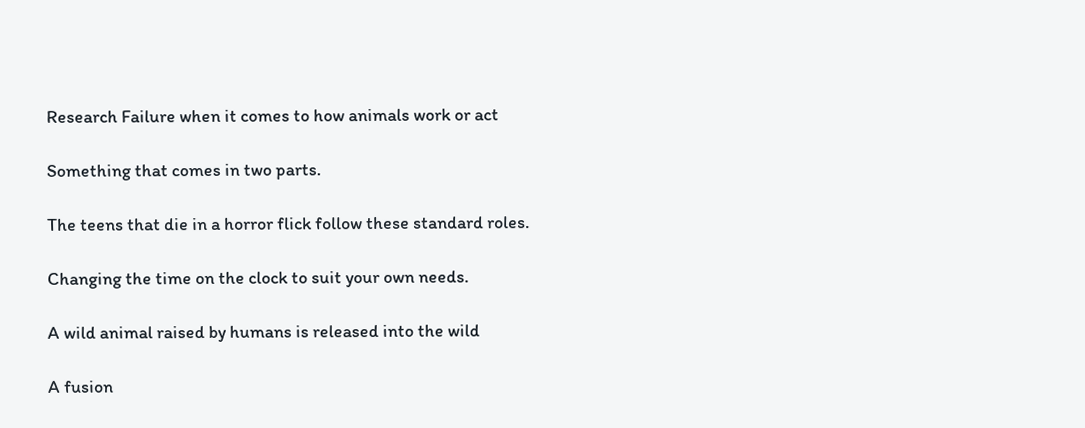Research Failure when it comes to how animals work or act

Something that comes in two parts.

The teens that die in a horror flick follow these standard roles.

Changing the time on the clock to suit your own needs.

A wild animal raised by humans is released into the wild

A fusion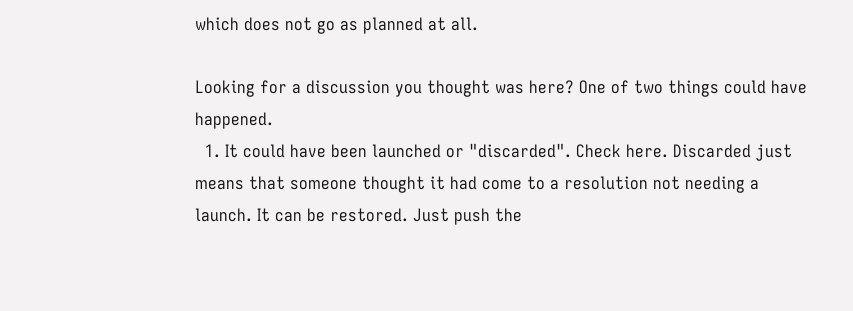which does not go as planned at all.

Looking for a discussion you thought was here? One of two things could have happened.
  1. It could have been launched or "discarded". Check here. Discarded just means that someone thought it had come to a resolution not needing a launch. It can be restored. Just push the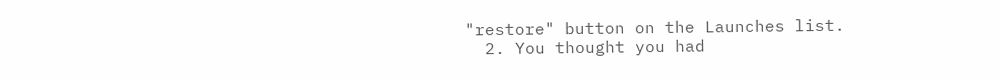"restore" button on the Launches list.
  2. You thought you had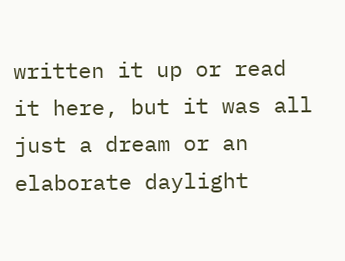written it up or read it here, but it was all just a dream or an elaborate daylight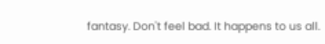fantasy. Don't feel bad. It happens to us all.